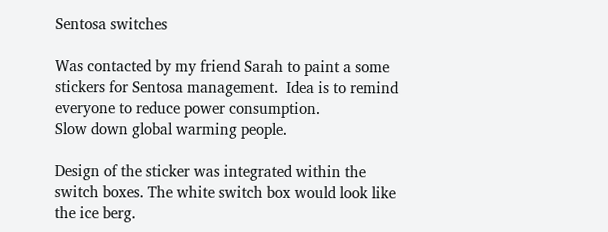Sentosa switches

Was contacted by my friend Sarah to paint a some stickers for Sentosa management.  Idea is to remind everyone to reduce power consumption.
Slow down global warming people.

Design of the sticker was integrated within the switch boxes. The white switch box would look like the ice berg.